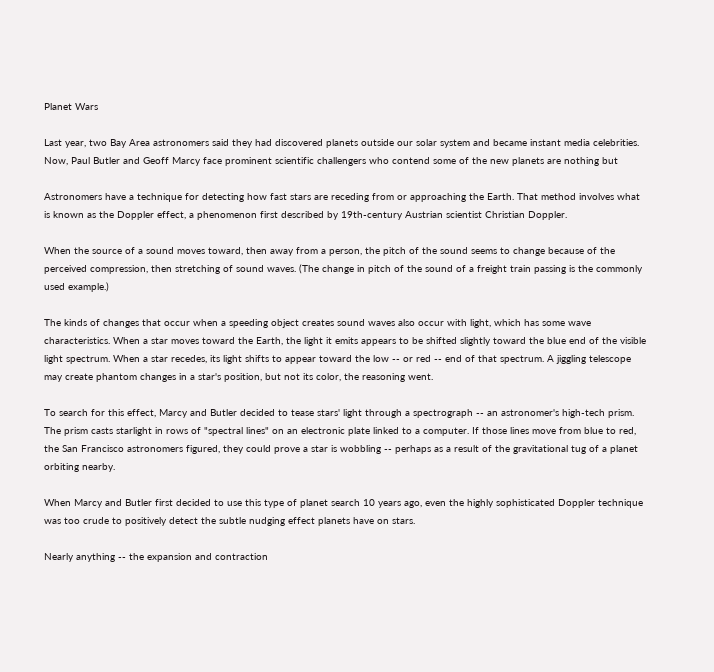Planet Wars

Last year, two Bay Area astronomers said they had discovered planets outside our solar system and became instant media celebrities. Now, Paul Butler and Geoff Marcy face prominent scientific challengers who contend some of the new planets are nothing but

Astronomers have a technique for detecting how fast stars are receding from or approaching the Earth. That method involves what is known as the Doppler effect, a phenomenon first described by 19th-century Austrian scientist Christian Doppler.

When the source of a sound moves toward, then away from a person, the pitch of the sound seems to change because of the perceived compression, then stretching of sound waves. (The change in pitch of the sound of a freight train passing is the commonly used example.)

The kinds of changes that occur when a speeding object creates sound waves also occur with light, which has some wave characteristics. When a star moves toward the Earth, the light it emits appears to be shifted slightly toward the blue end of the visible light spectrum. When a star recedes, its light shifts to appear toward the low -- or red -- end of that spectrum. A jiggling telescope may create phantom changes in a star's position, but not its color, the reasoning went.

To search for this effect, Marcy and Butler decided to tease stars' light through a spectrograph -- an astronomer's high-tech prism. The prism casts starlight in rows of "spectral lines" on an electronic plate linked to a computer. If those lines move from blue to red, the San Francisco astronomers figured, they could prove a star is wobbling -- perhaps as a result of the gravitational tug of a planet orbiting nearby.

When Marcy and Butler first decided to use this type of planet search 10 years ago, even the highly sophisticated Doppler technique was too crude to positively detect the subtle nudging effect planets have on stars.

Nearly anything -- the expansion and contraction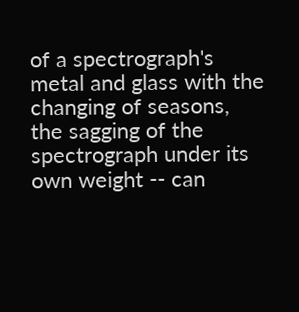of a spectrograph's metal and glass with the changing of seasons, the sagging of the spectrograph under its own weight -- can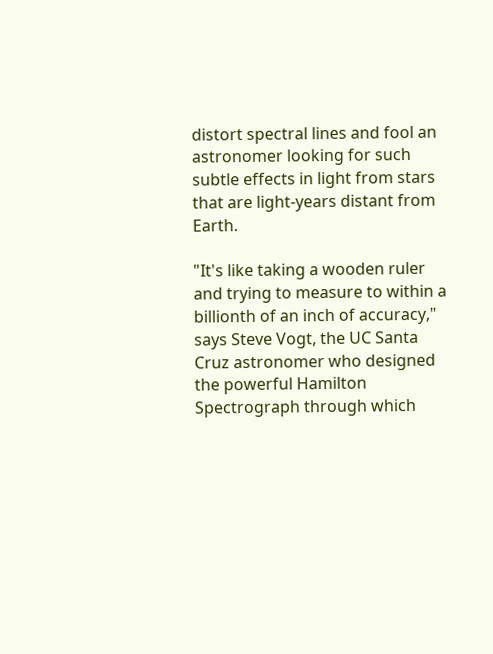distort spectral lines and fool an astronomer looking for such subtle effects in light from stars that are light-years distant from Earth.

"It's like taking a wooden ruler and trying to measure to within a billionth of an inch of accuracy," says Steve Vogt, the UC Santa Cruz astronomer who designed the powerful Hamilton Spectrograph through which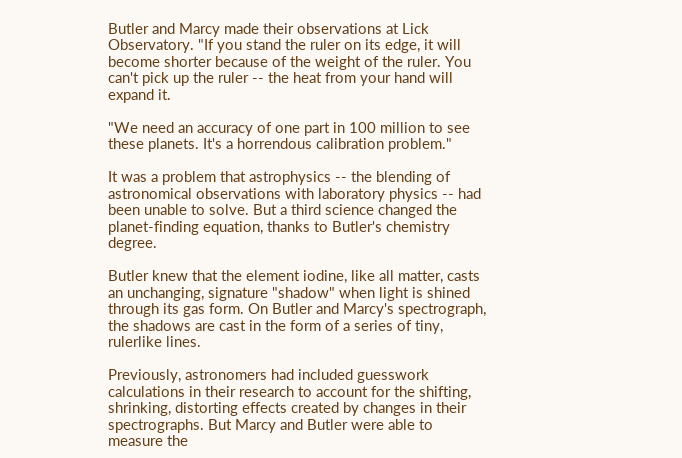Butler and Marcy made their observations at Lick Observatory. "If you stand the ruler on its edge, it will become shorter because of the weight of the ruler. You can't pick up the ruler -- the heat from your hand will expand it.

"We need an accuracy of one part in 100 million to see these planets. It's a horrendous calibration problem."

It was a problem that astrophysics -- the blending of astronomical observations with laboratory physics -- had been unable to solve. But a third science changed the planet-finding equation, thanks to Butler's chemistry degree.

Butler knew that the element iodine, like all matter, casts an unchanging, signature "shadow" when light is shined through its gas form. On Butler and Marcy's spectrograph, the shadows are cast in the form of a series of tiny, rulerlike lines.

Previously, astronomers had included guesswork calculations in their research to account for the shifting, shrinking, distorting effects created by changes in their spectrographs. But Marcy and Butler were able to measure the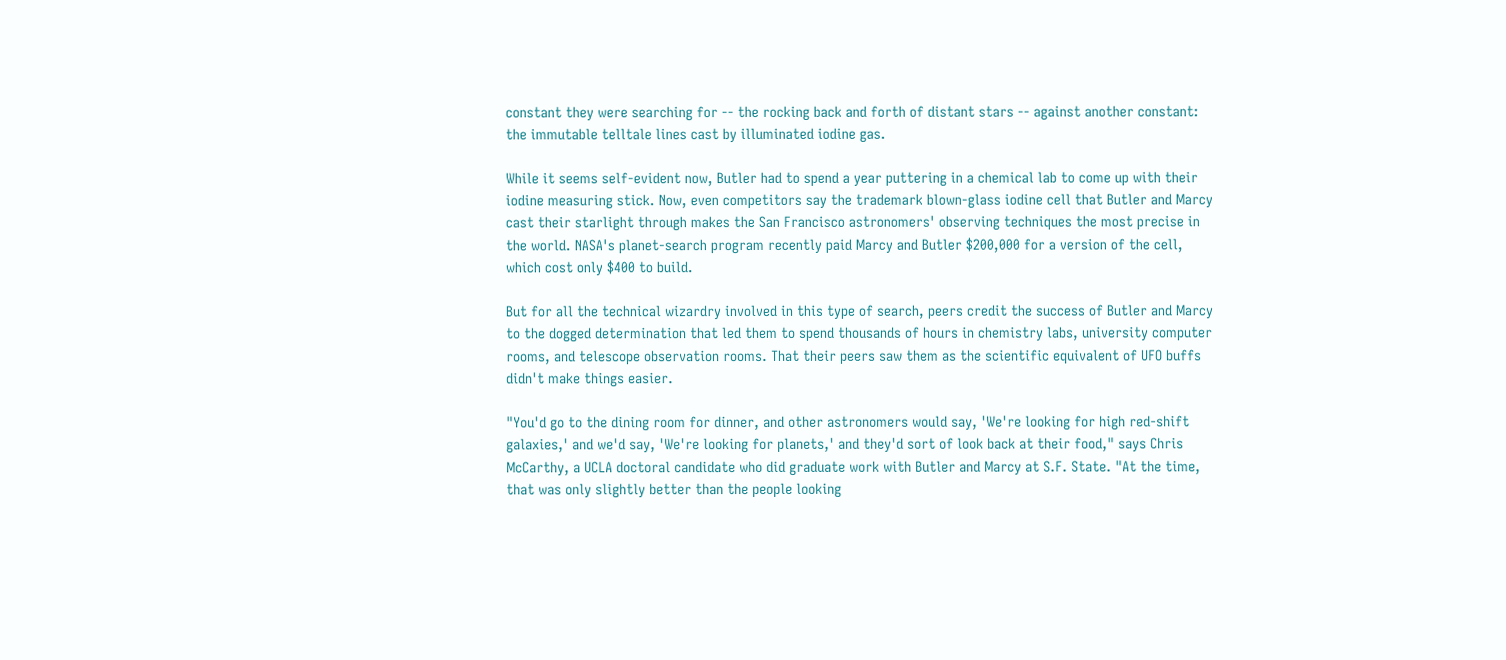constant they were searching for -- the rocking back and forth of distant stars -- against another constant: the immutable telltale lines cast by illuminated iodine gas.

While it seems self-evident now, Butler had to spend a year puttering in a chemical lab to come up with their iodine measuring stick. Now, even competitors say the trademark blown-glass iodine cell that Butler and Marcy cast their starlight through makes the San Francisco astronomers' observing techniques the most precise in the world. NASA's planet-search program recently paid Marcy and Butler $200,000 for a version of the cell, which cost only $400 to build.

But for all the technical wizardry involved in this type of search, peers credit the success of Butler and Marcy to the dogged determination that led them to spend thousands of hours in chemistry labs, university computer rooms, and telescope observation rooms. That their peers saw them as the scientific equivalent of UFO buffs didn't make things easier.

"You'd go to the dining room for dinner, and other astronomers would say, 'We're looking for high red-shift galaxies,' and we'd say, 'We're looking for planets,' and they'd sort of look back at their food," says Chris McCarthy, a UCLA doctoral candidate who did graduate work with Butler and Marcy at S.F. State. "At the time, that was only slightly better than the people looking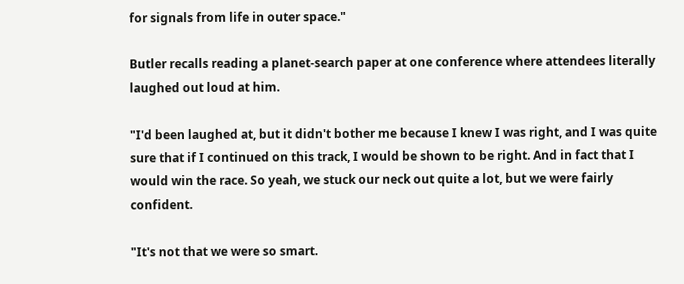for signals from life in outer space."

Butler recalls reading a planet-search paper at one conference where attendees literally laughed out loud at him.

"I'd been laughed at, but it didn't bother me because I knew I was right, and I was quite sure that if I continued on this track, I would be shown to be right. And in fact that I would win the race. So yeah, we stuck our neck out quite a lot, but we were fairly confident.

"It's not that we were so smart.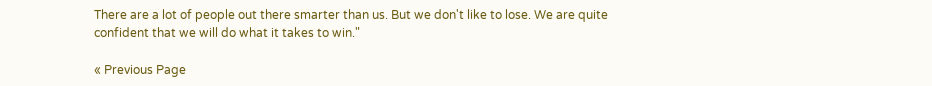There are a lot of people out there smarter than us. But we don't like to lose. We are quite confident that we will do what it takes to win."

« Previous Page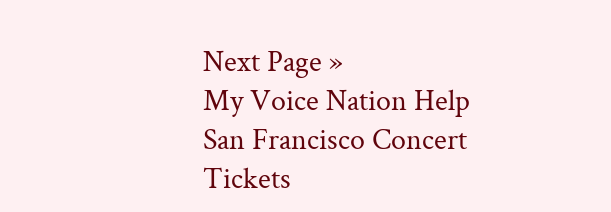Next Page »
My Voice Nation Help
San Francisco Concert Tickets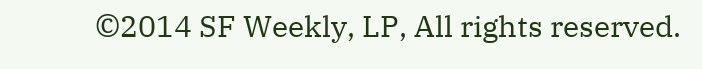©2014 SF Weekly, LP, All rights reserved.